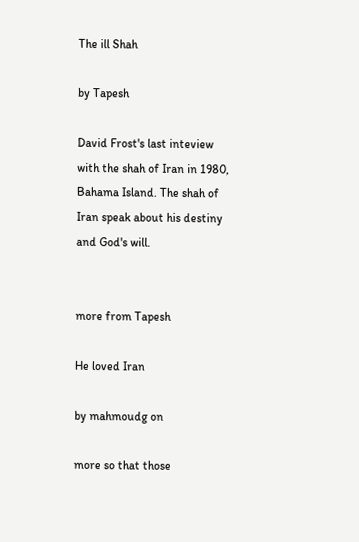The ill Shah

by Tapesh

David Frost's last inteview with the shah of Iran in 1980, Bahama Island. The shah of Iran speak about his destiny and God's will.


more from Tapesh

He loved Iran

by mahmoudg on

more so that those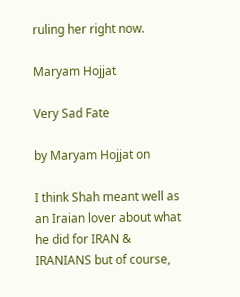ruling her right now.

Maryam Hojjat

Very Sad Fate

by Maryam Hojjat on

I think Shah meant well as an Iraian lover about what he did for IRAN & IRANIANS but of course,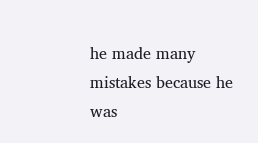he made many mistakes because he was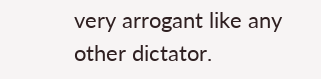very arrogant like any other dictator.